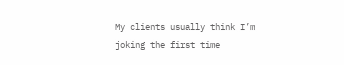My clients usually think I’m joking the first time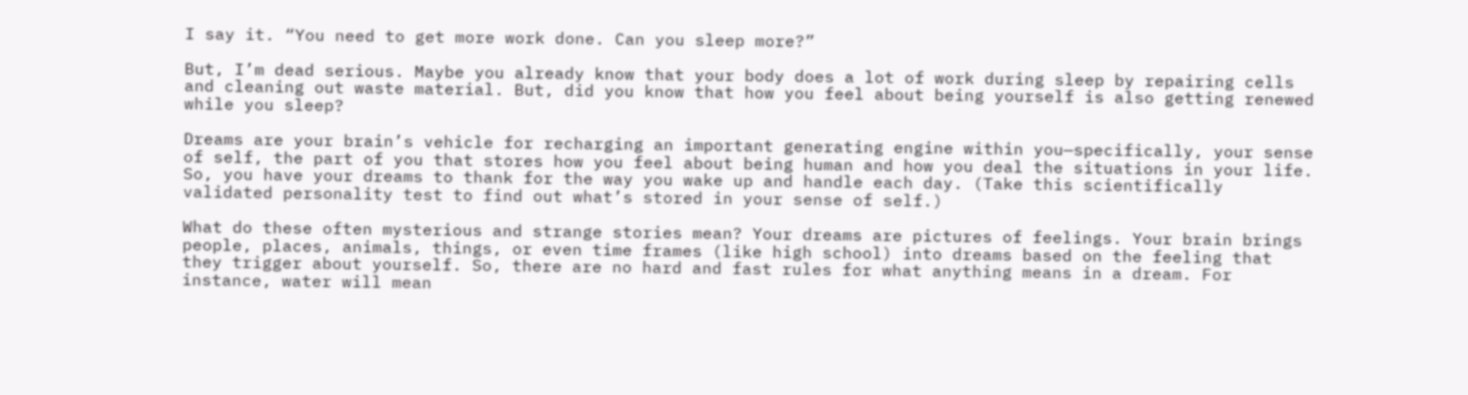I say it. “You need to get more work done. Can you sleep more?”

But, I’m dead serious. Maybe you already know that your body does a lot of work during sleep by repairing cells and cleaning out waste material. But, did you know that how you feel about being yourself is also getting renewed while you sleep?

Dreams are your brain’s vehicle for recharging an important generating engine within you—specifically, your sense of self, the part of you that stores how you feel about being human and how you deal the situations in your life. So, you have your dreams to thank for the way you wake up and handle each day. (Take this scientifically validated personality test to find out what’s stored in your sense of self.)

What do these often mysterious and strange stories mean? Your dreams are pictures of feelings. Your brain brings people, places, animals, things, or even time frames (like high school) into dreams based on the feeling that they trigger about yourself. So, there are no hard and fast rules for what anything means in a dream. For instance, water will mean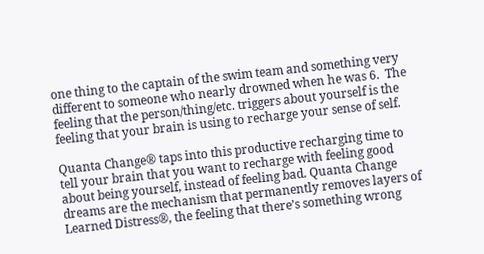one thing to the captain of the swim team and something very different to someone who nearly drowned when he was 6.  The feeling that the person/thing/etc. triggers about yourself is the feeling that your brain is using to recharge your sense of self.

Quanta Change® taps into this productive recharging time to tell your brain that you want to recharge with feeling good about being yourself, instead of feeling bad. Quanta Change dreams are the mechanism that permanently removes layers of Learned Distress®, the feeling that there’s something wrong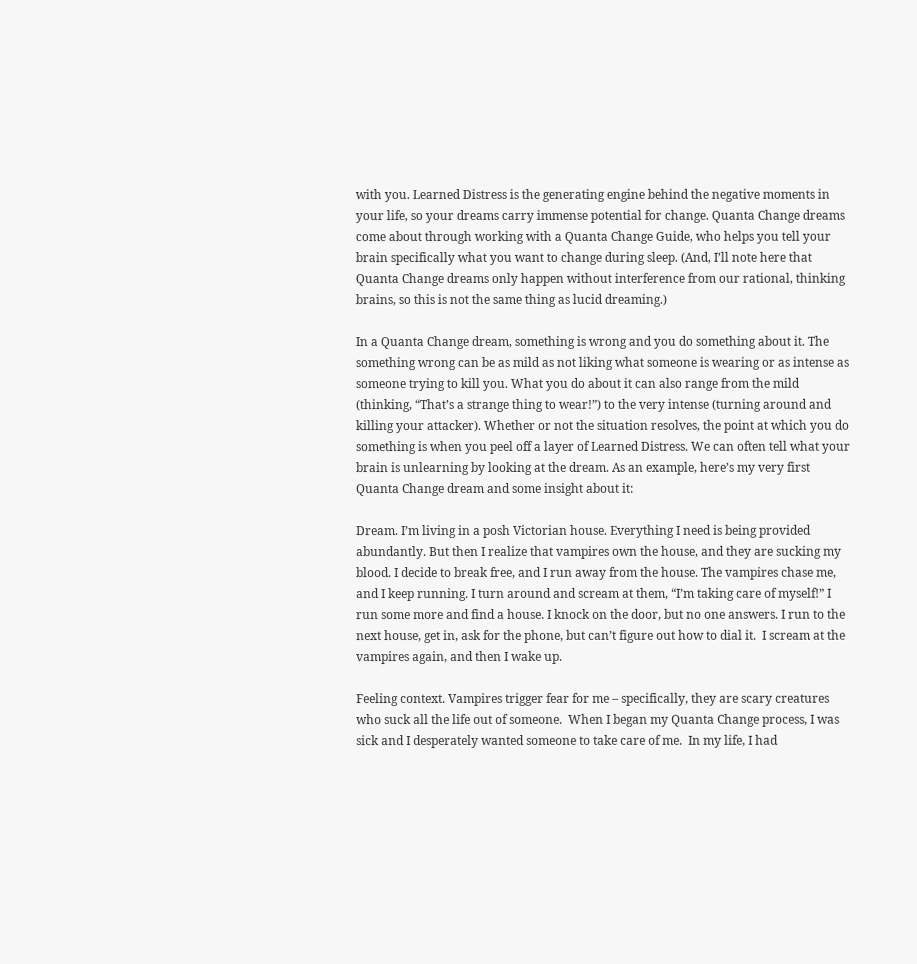with you. Learned Distress is the generating engine behind the negative moments in your life, so your dreams carry immense potential for change. Quanta Change dreams come about through working with a Quanta Change Guide, who helps you tell your brain specifically what you want to change during sleep. (And, I’ll note here that Quanta Change dreams only happen without interference from our rational, thinking brains, so this is not the same thing as lucid dreaming.)

In a Quanta Change dream, something is wrong and you do something about it. The something wrong can be as mild as not liking what someone is wearing or as intense as someone trying to kill you. What you do about it can also range from the mild (thinking, “That’s a strange thing to wear!”) to the very intense (turning around and killing your attacker). Whether or not the situation resolves, the point at which you do something is when you peel off a layer of Learned Distress. We can often tell what your brain is unlearning by looking at the dream. As an example, here’s my very first Quanta Change dream and some insight about it:

Dream. I’m living in a posh Victorian house. Everything I need is being provided abundantly. But then I realize that vampires own the house, and they are sucking my blood. I decide to break free, and I run away from the house. The vampires chase me, and I keep running. I turn around and scream at them, “I’m taking care of myself!” I run some more and find a house. I knock on the door, but no one answers. I run to the next house, get in, ask for the phone, but can’t figure out how to dial it.  I scream at the vampires again, and then I wake up.

Feeling context. Vampires trigger fear for me – specifically, they are scary creatures who suck all the life out of someone.  When I began my Quanta Change process, I was sick and I desperately wanted someone to take care of me.  In my life, I had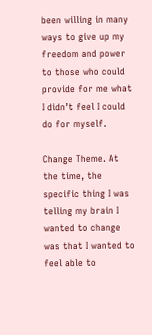been willing in many ways to give up my freedom and power to those who could provide for me what I didn’t feel I could do for myself.

Change Theme. At the time, the specific thing I was telling my brain I wanted to change was that I wanted to feel able to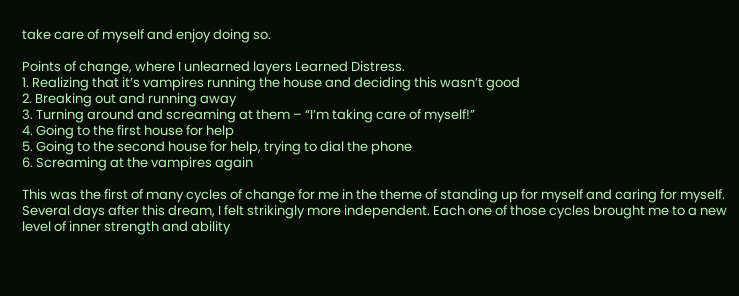take care of myself and enjoy doing so.

Points of change, where I unlearned layers Learned Distress.
1. Realizing that it’s vampires running the house and deciding this wasn’t good
2. Breaking out and running away
3. Turning around and screaming at them – “I’m taking care of myself!”
4. Going to the first house for help
5. Going to the second house for help, trying to dial the phone
6. Screaming at the vampires again

This was the first of many cycles of change for me in the theme of standing up for myself and caring for myself. Several days after this dream, I felt strikingly more independent. Each one of those cycles brought me to a new level of inner strength and ability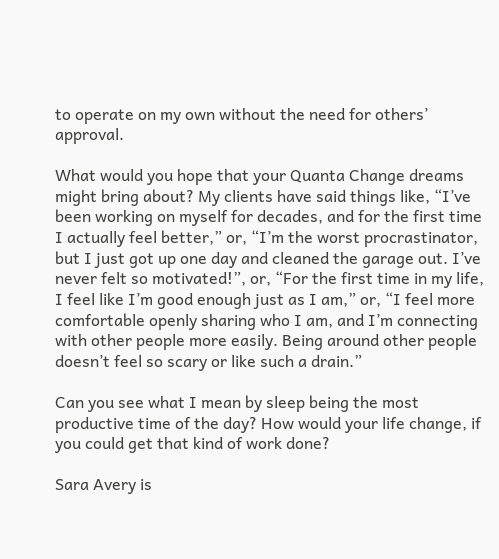to operate on my own without the need for others’ approval.

What would you hope that your Quanta Change dreams might bring about? My clients have said things like, “I’ve been working on myself for decades, and for the first time I actually feel better,” or, “I’m the worst procrastinator, but I just got up one day and cleaned the garage out. I’ve never felt so motivated!”, or, “For the first time in my life, I feel like I’m good enough just as I am,” or, “I feel more comfortable openly sharing who I am, and I’m connecting with other people more easily. Being around other people doesn’t feel so scary or like such a drain.”

Can you see what I mean by sleep being the most productive time of the day? How would your life change, if you could get that kind of work done?

Sara Avery is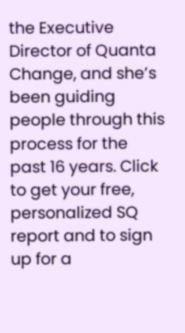the Executive Director of Quanta Change, and she’s been guiding people through this process for the past 16 years. Click to get your free, personalized SQ report and to sign up for a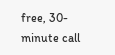free, 30-minute call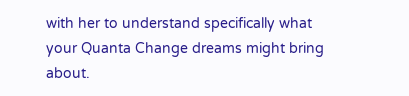with her to understand specifically what your Quanta Change dreams might bring about.